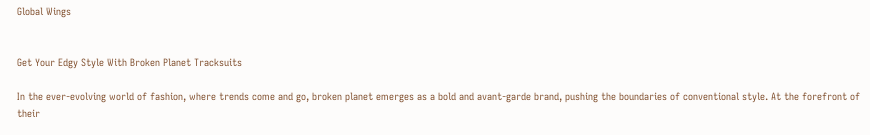Global Wings


Get Your Edgy Style With Broken Planet Tracksuits

In the ever-evolving world of fashion, where trends come and go, broken planet emerges as a bold and avant-garde brand, pushing the boundaries of conventional style. At the forefront of their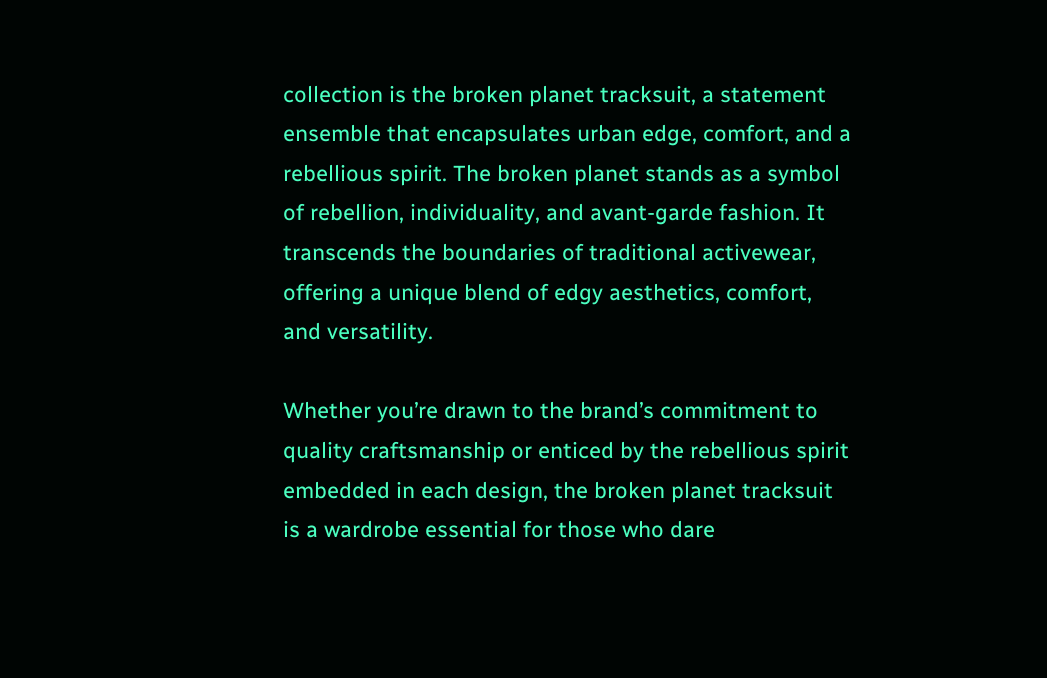collection is the broken planet tracksuit, a statement ensemble that encapsulates urban edge, comfort, and a rebellious spirit. The broken planet stands as a symbol of rebellion, individuality, and avant-garde fashion. It transcends the boundaries of traditional activewear, offering a unique blend of edgy aesthetics, comfort, and versatility.

Whether you’re drawn to the brand’s commitment to quality craftsmanship or enticed by the rebellious spirit embedded in each design, the broken planet tracksuit is a wardrobe essential for those who dare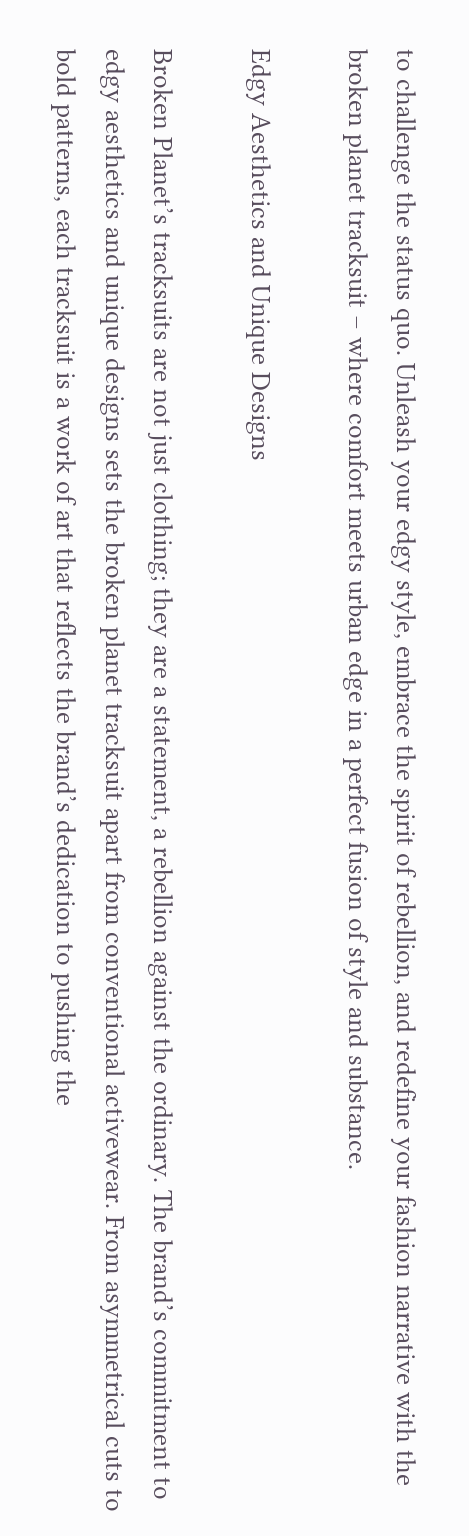to challenge the status quo. Unleash your edgy style, embrace the spirit of rebellion, and redefine your fashion narrative with the broken planet tracksuit – where comfort meets urban edge in a perfect fusion of style and substance.

Edgy Aesthetics and Unique Designs

Broken Planet’s tracksuits are not just clothing; they are a statement, a rebellion against the ordinary. The brand’s commitment to edgy aesthetics and unique designs sets the broken planet tracksuit apart from conventional activewear. From asymmetrical cuts to bold patterns, each tracksuit is a work of art that reflects the brand’s dedication to pushing the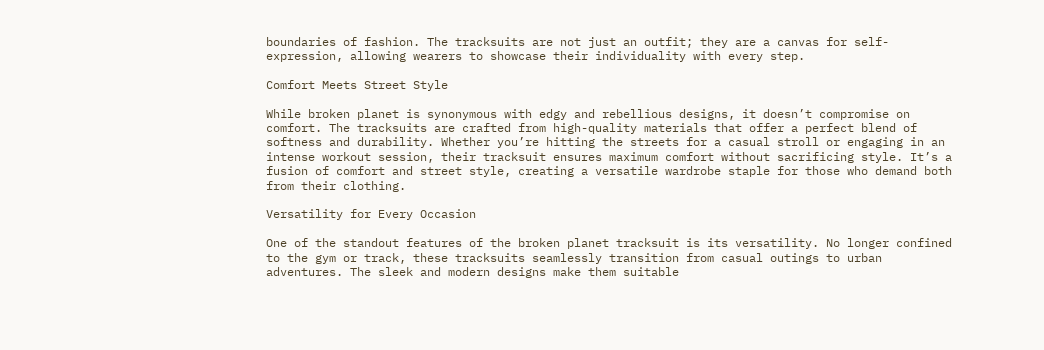boundaries of fashion. The tracksuits are not just an outfit; they are a canvas for self-expression, allowing wearers to showcase their individuality with every step.

Comfort Meets Street Style

While broken planet is synonymous with edgy and rebellious designs, it doesn’t compromise on comfort. The tracksuits are crafted from high-quality materials that offer a perfect blend of softness and durability. Whether you’re hitting the streets for a casual stroll or engaging in an intense workout session, their tracksuit ensures maximum comfort without sacrificing style. It’s a fusion of comfort and street style, creating a versatile wardrobe staple for those who demand both from their clothing.

Versatility for Every Occasion

One of the standout features of the broken planet tracksuit is its versatility. No longer confined to the gym or track, these tracksuits seamlessly transition from casual outings to urban adventures. The sleek and modern designs make them suitable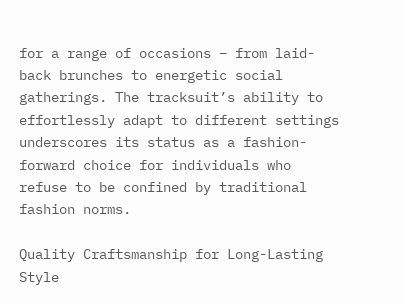for a range of occasions – from laid-back brunches to energetic social gatherings. The tracksuit’s ability to effortlessly adapt to different settings underscores its status as a fashion-forward choice for individuals who refuse to be confined by traditional fashion norms.

Quality Craftsmanship for Long-Lasting Style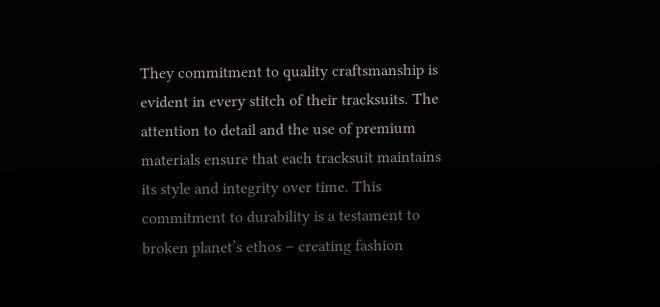They commitment to quality craftsmanship is evident in every stitch of their tracksuits. The attention to detail and the use of premium materials ensure that each tracksuit maintains its style and integrity over time. This commitment to durability is a testament to broken planet’s ethos – creating fashion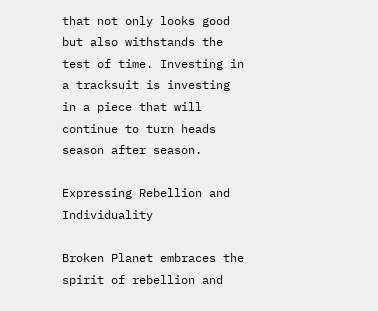that not only looks good but also withstands the test of time. Investing in a tracksuit is investing in a piece that will continue to turn heads season after season.

Expressing Rebellion and Individuality

Broken Planet embraces the spirit of rebellion and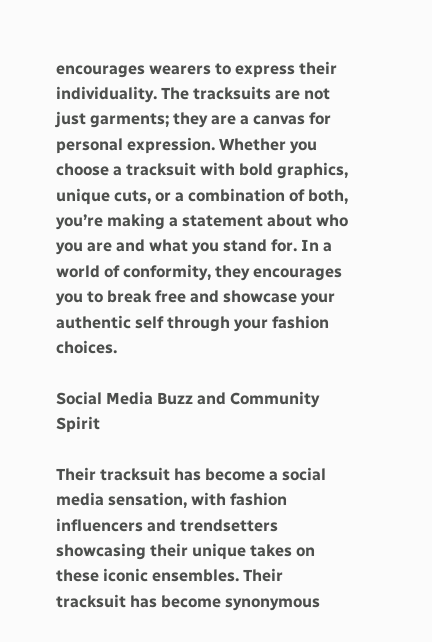encourages wearers to express their individuality. The tracksuits are not just garments; they are a canvas for personal expression. Whether you choose a tracksuit with bold graphics, unique cuts, or a combination of both, you’re making a statement about who you are and what you stand for. In a world of conformity, they encourages you to break free and showcase your authentic self through your fashion choices.

Social Media Buzz and Community Spirit

Their tracksuit has become a social media sensation, with fashion influencers and trendsetters showcasing their unique takes on these iconic ensembles. Their tracksuit has become synonymous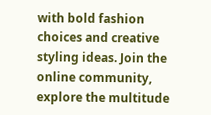with bold fashion choices and creative styling ideas. Join the online community, explore the multitude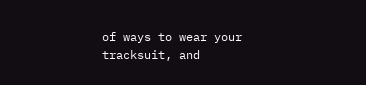of ways to wear your tracksuit, and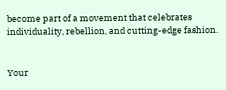become part of a movement that celebrates individuality, rebellion, and cutting-edge fashion.


Your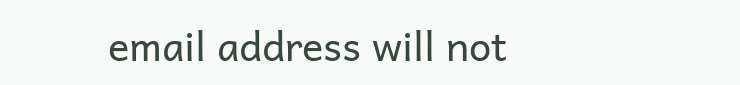email address will not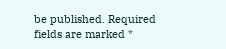be published. Required fields are marked *